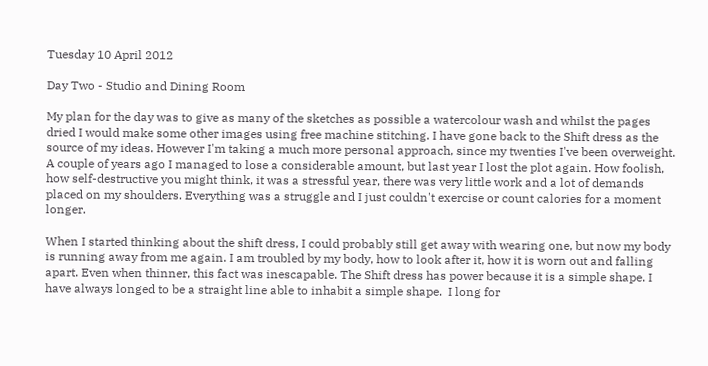Tuesday 10 April 2012

Day Two - Studio and Dining Room

My plan for the day was to give as many of the sketches as possible a watercolour wash and whilst the pages dried I would make some other images using free machine stitching. I have gone back to the Shift dress as the source of my ideas. However I'm taking a much more personal approach, since my twenties I've been overweight. A couple of years ago I managed to lose a considerable amount, but last year I lost the plot again. How foolish, how self-destructive you might think, it was a stressful year, there was very little work and a lot of demands placed on my shoulders. Everything was a struggle and I just couldn't exercise or count calories for a moment longer.

When I started thinking about the shift dress, I could probably still get away with wearing one, but now my body is running away from me again. I am troubled by my body, how to look after it, how it is worn out and falling apart. Even when thinner, this fact was inescapable. The Shift dress has power because it is a simple shape. I have always longed to be a straight line able to inhabit a simple shape.  I long for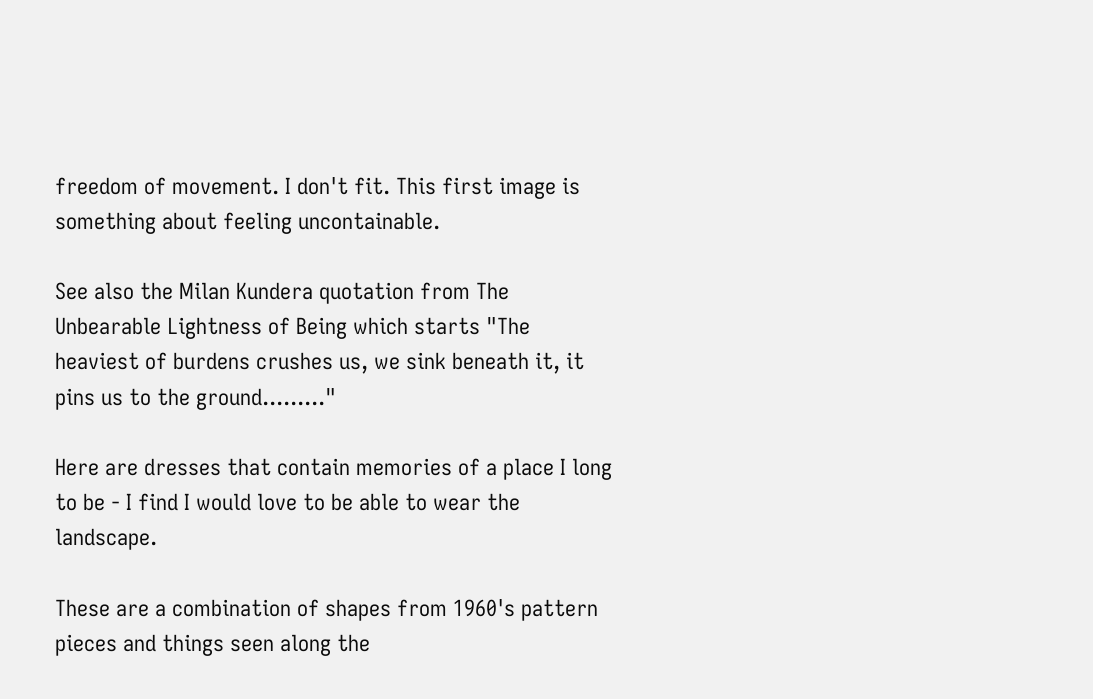freedom of movement. I don't fit. This first image is something about feeling uncontainable.

See also the Milan Kundera quotation from The Unbearable Lightness of Being which starts "The heaviest of burdens crushes us, we sink beneath it, it pins us to the ground........."

Here are dresses that contain memories of a place I long to be - I find I would love to be able to wear the landscape.

These are a combination of shapes from 1960's pattern pieces and things seen along the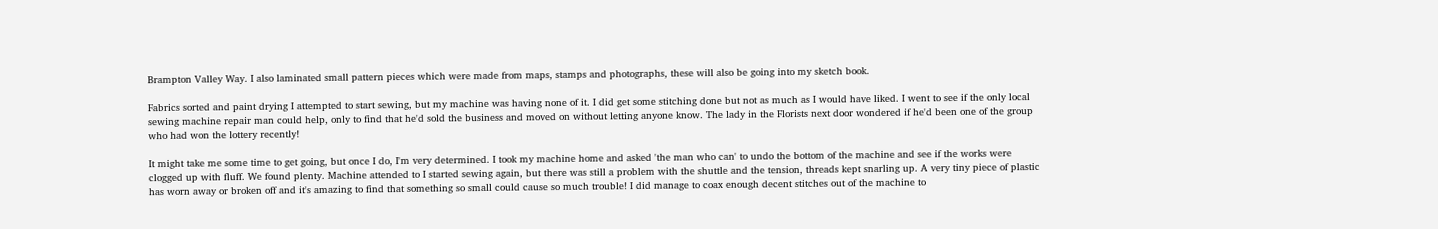Brampton Valley Way. I also laminated small pattern pieces which were made from maps, stamps and photographs, these will also be going into my sketch book.

Fabrics sorted and paint drying I attempted to start sewing, but my machine was having none of it. I did get some stitching done but not as much as I would have liked. I went to see if the only local sewing machine repair man could help, only to find that he'd sold the business and moved on without letting anyone know. The lady in the Florists next door wondered if he'd been one of the group who had won the lottery recently!

It might take me some time to get going, but once I do, I'm very determined. I took my machine home and asked 'the man who can' to undo the bottom of the machine and see if the works were clogged up with fluff. We found plenty. Machine attended to I started sewing again, but there was still a problem with the shuttle and the tension, threads kept snarling up. A very tiny piece of plastic has worn away or broken off and it's amazing to find that something so small could cause so much trouble! I did manage to coax enough decent stitches out of the machine to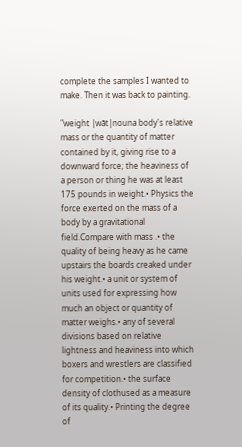complete the samples I wanted to make. Then it was back to painting.

"weight |wāt|nouna body's relative mass or the quantity of matter contained by it, giving rise to a downward force; the heaviness of a person or thing he was at least 175 pounds in weight.• Physics the force exerted on the mass of a body by a gravitational field.Compare with mass .• the quality of being heavy as he came upstairs the boards creaked under his weight.• a unit or system of units used for expressing how much an object or quantity of matter weighs.• any of several divisions based on relative lightness and heaviness into which boxers and wrestlers are classified for competition.• the surface density of clothused as a measure of its quality.• Printing the degree of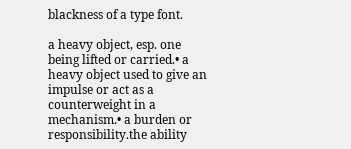blackness of a type font.

a heavy object, esp. one being lifted or carried.• a heavy object used to give an impulse or act as a counterweight in a mechanism.• a burden or responsibility.the ability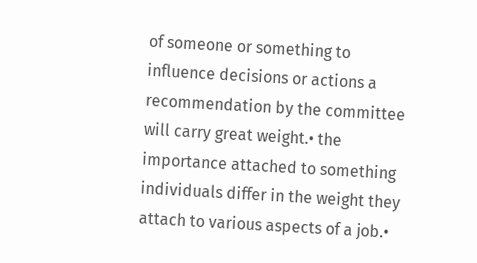of someone or something to influence decisions or actions a recommendation by the committee will carry great weight.• the importance attached to something individuals differ in the weight they attach to various aspects of a job.•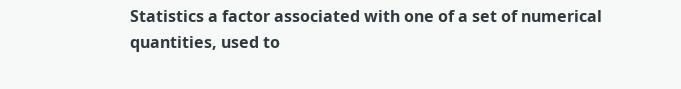Statistics a factor associated with one of a set of numerical quantities, used to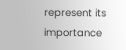represent its importance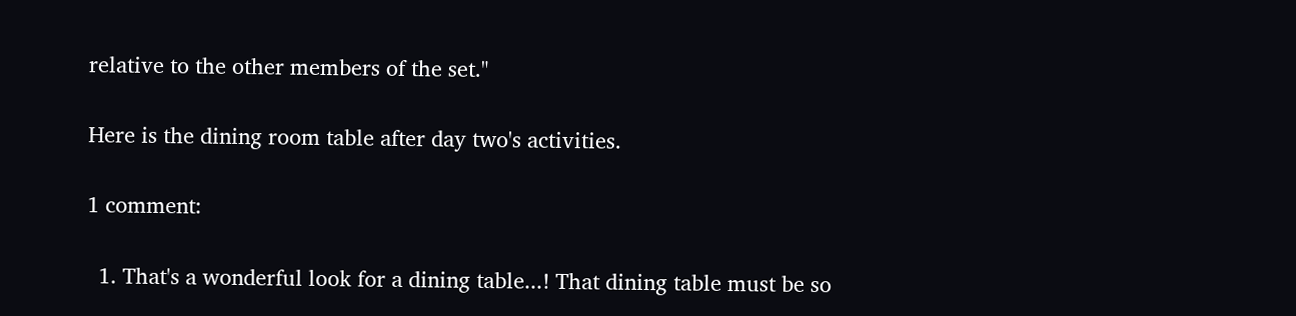relative to the other members of the set."

Here is the dining room table after day two's activities.

1 comment:

  1. That's a wonderful look for a dining table...! That dining table must be so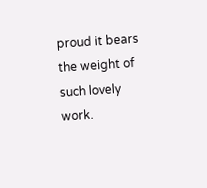proud it bears the weight of such lovely work.